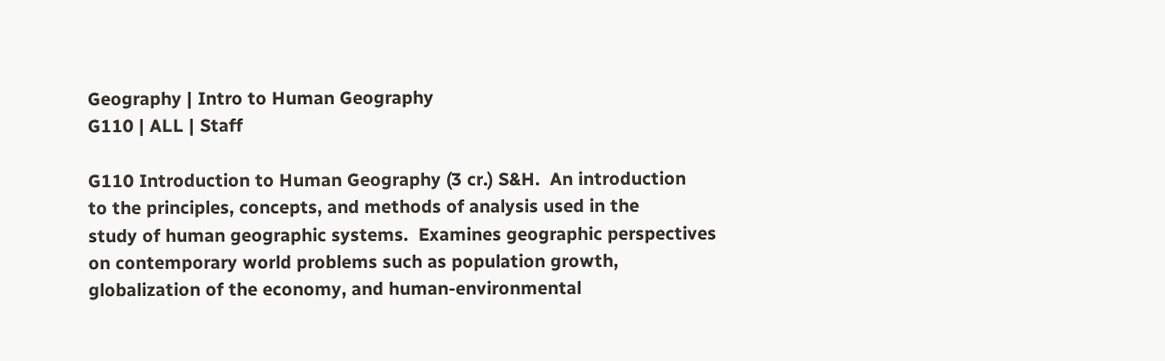Geography | Intro to Human Geography
G110 | ALL | Staff

G110 Introduction to Human Geography (3 cr.) S&H.  An introduction
to the principles, concepts, and methods of analysis used in the
study of human geographic systems.  Examines geographic perspectives
on contemporary world problems such as population growth,
globalization of the economy, and human-environmental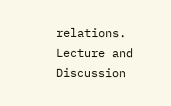relations.
Lecture and Discussion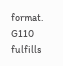format.
G110 fulfills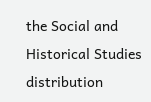the Social and Historical Studies distribution